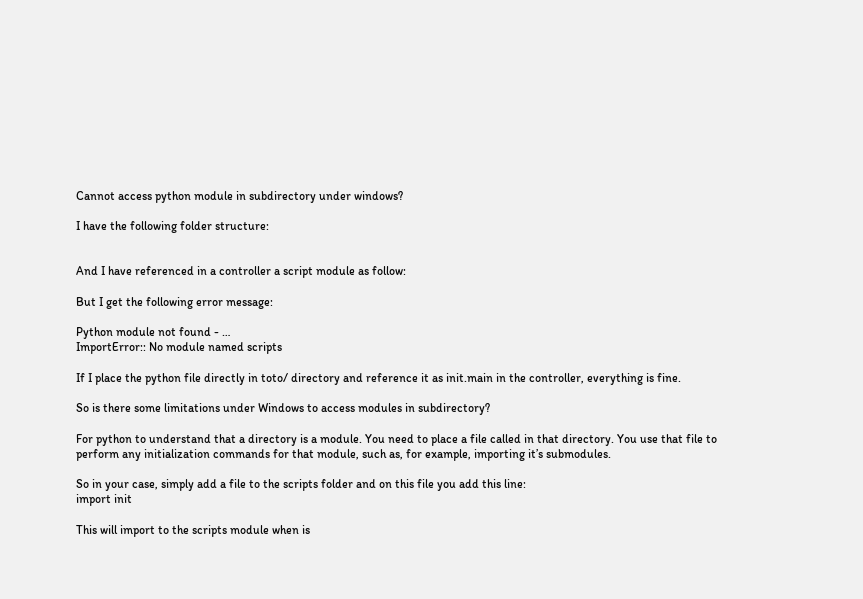Cannot access python module in subdirectory under windows?

I have the following folder structure:


And I have referenced in a controller a script module as follow:

But I get the following error message:

Python module not found - …
ImportError:: No module named scripts

If I place the python file directly in toto/ directory and reference it as init.main in the controller, everything is fine.

So is there some limitations under Windows to access modules in subdirectory?

For python to understand that a directory is a module. You need to place a file called in that directory. You use that file to perform any initialization commands for that module, such as, for example, importing it’s submodules.

So in your case, simply add a file to the scripts folder and on this file you add this line:
import init

This will import to the scripts module when is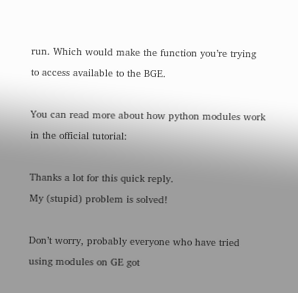run. Which would make the function you’re trying to access available to the BGE.

You can read more about how python modules work in the official tutorial:

Thanks a lot for this quick reply.
My (stupid) problem is solved!

Don’t worry, probably everyone who have tried using modules on GE got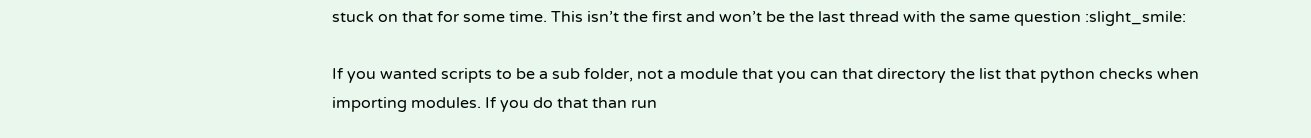stuck on that for some time. This isn’t the first and won’t be the last thread with the same question :slight_smile:

If you wanted scripts to be a sub folder, not a module that you can that directory the list that python checks when importing modules. If you do that than run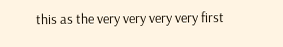this as the very very very very first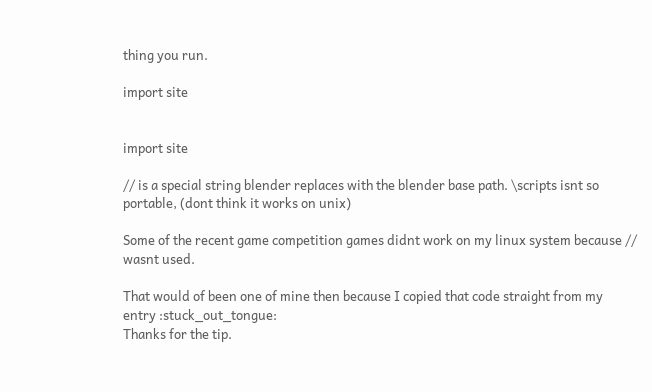thing you run.

import site


import site

// is a special string blender replaces with the blender base path. \scripts isnt so portable, (dont think it works on unix)

Some of the recent game competition games didnt work on my linux system because // wasnt used.

That would of been one of mine then because I copied that code straight from my entry :stuck_out_tongue:
Thanks for the tip.